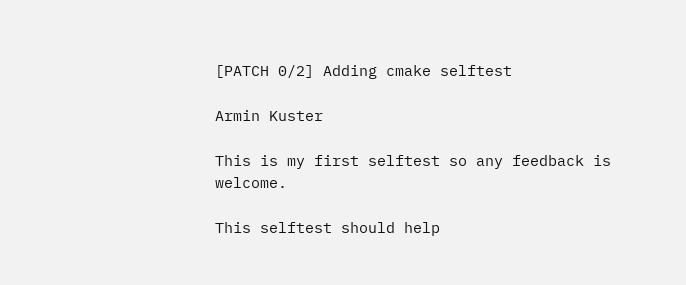[PATCH 0/2] Adding cmake selftest

Armin Kuster

This is my first selftest so any feedback is welcome.

This selftest should help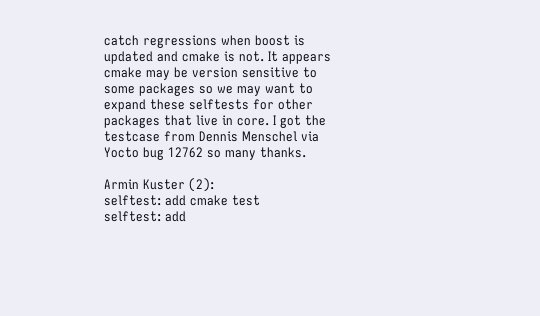catch regressions when boost is updated and cmake is not. It appears cmake may be version sensitive to some packages so we may want to expand these selftests for other packages that live in core. I got the testcase from Dennis Menschel via Yocto bug 12762 so many thanks.

Armin Kuster (2):
selftest: add cmake test
selftest: add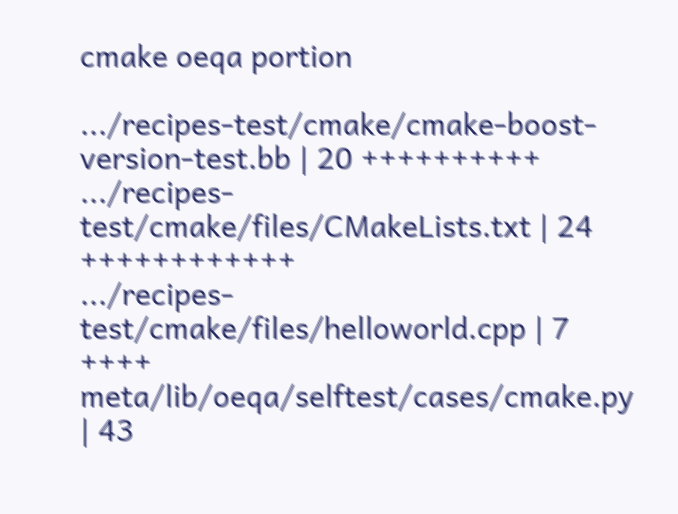cmake oeqa portion

.../recipes-test/cmake/cmake-boost-version-test.bb | 20 ++++++++++
.../recipes-test/cmake/files/CMakeLists.txt | 24 ++++++++++++
.../recipes-test/cmake/files/helloworld.cpp | 7 ++++
meta/lib/oeqa/selftest/cases/cmake.py | 43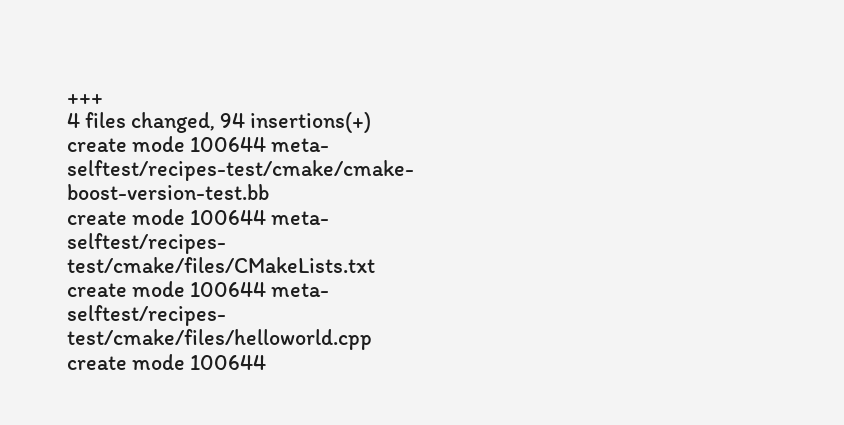+++
4 files changed, 94 insertions(+)
create mode 100644 meta-selftest/recipes-test/cmake/cmake-boost-version-test.bb
create mode 100644 meta-selftest/recipes-test/cmake/files/CMakeLists.txt
create mode 100644 meta-selftest/recipes-test/cmake/files/helloworld.cpp
create mode 100644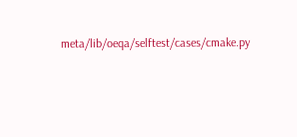meta/lib/oeqa/selftest/cases/cmake.py